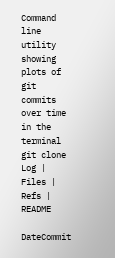Command line utility showing plots of git commits over time in the terminal
git clone
Log | Files | Refs | README

DateCommit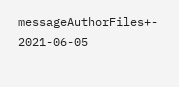messageAuthorFiles+-
2021-06-05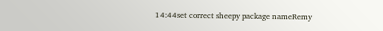14:44set correct sheepy package nameRemy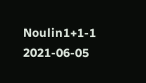Noulin1+1-1
2021-06-05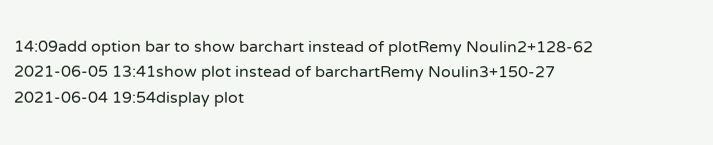14:09add option bar to show barchart instead of plotRemy Noulin2+128-62
2021-06-05 13:41show plot instead of barchartRemy Noulin3+150-27
2021-06-04 19:54display plot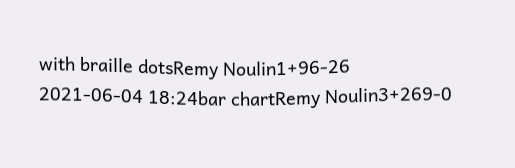with braille dotsRemy Noulin1+96-26
2021-06-04 18:24bar chartRemy Noulin3+269-0